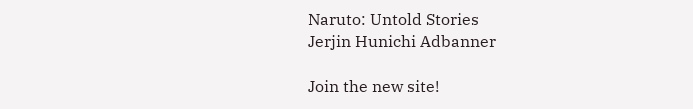Naruto: Untold Stories
Jerjin Hunichi Adbanner

Join the new site!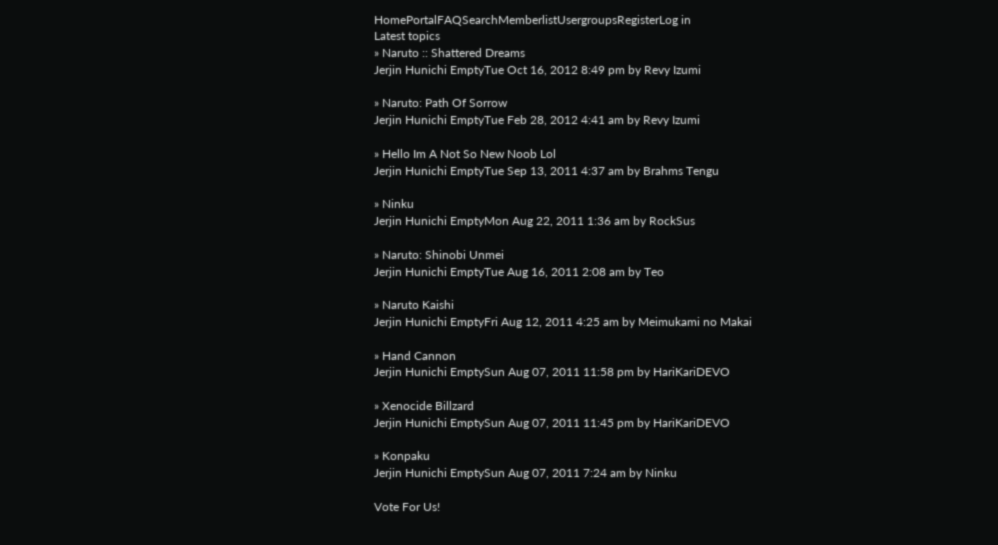HomePortalFAQSearchMemberlistUsergroupsRegisterLog in
Latest topics
» Naruto :: Shattered Dreams
Jerjin Hunichi EmptyTue Oct 16, 2012 8:49 pm by Revy Izumi

» Naruto: Path Of Sorrow
Jerjin Hunichi EmptyTue Feb 28, 2012 4:41 am by Revy Izumi

» Hello Im A Not So New Noob Lol
Jerjin Hunichi EmptyTue Sep 13, 2011 4:37 am by Brahms Tengu

» Ninku
Jerjin Hunichi EmptyMon Aug 22, 2011 1:36 am by RockSus

» Naruto: Shinobi Unmei
Jerjin Hunichi EmptyTue Aug 16, 2011 2:08 am by Teo

» Naruto Kaishi
Jerjin Hunichi EmptyFri Aug 12, 2011 4:25 am by Meimukami no Makai

» Hand Cannon
Jerjin Hunichi EmptySun Aug 07, 2011 11:58 pm by HariKariDEVO

» Xenocide Billzard
Jerjin Hunichi EmptySun Aug 07, 2011 11:45 pm by HariKariDEVO

» Konpaku
Jerjin Hunichi EmptySun Aug 07, 2011 7:24 am by Ninku

Vote For Us!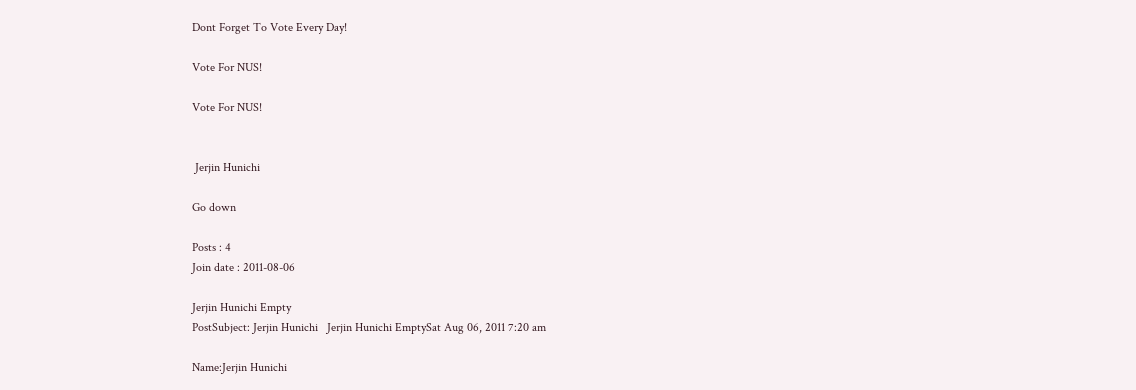Dont Forget To Vote Every Day!

Vote For NUS!

Vote For NUS!


 Jerjin Hunichi

Go down

Posts : 4
Join date : 2011-08-06

Jerjin Hunichi Empty
PostSubject: Jerjin Hunichi   Jerjin Hunichi EmptySat Aug 06, 2011 7:20 am

Name:Jerjin Hunichi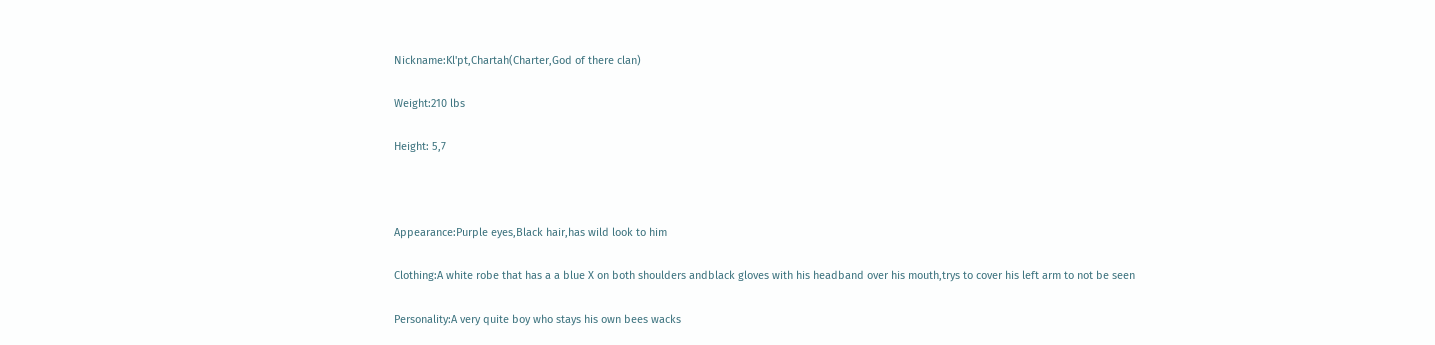Nickname:Kl'pt,Chartah(Charter,God of there clan)

Weight:210 lbs

Height: 5,7



Appearance:Purple eyes,Black hair,has wild look to him

Clothing:A white robe that has a a blue X on both shoulders andblack gloves with his headband over his mouth,trys to cover his left arm to not be seen

Personality:A very quite boy who stays his own bees wacks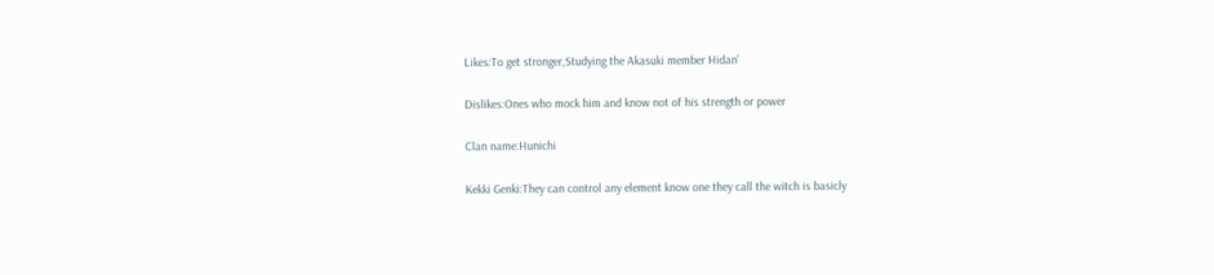Likes:To get stronger,Studying the Akasuki member Hidan'

Dislikes:Ones who mock him and know not of his strength or power

Clan name:Hunichi

Kekki Genki:They can control any element know one they call the witch is basicly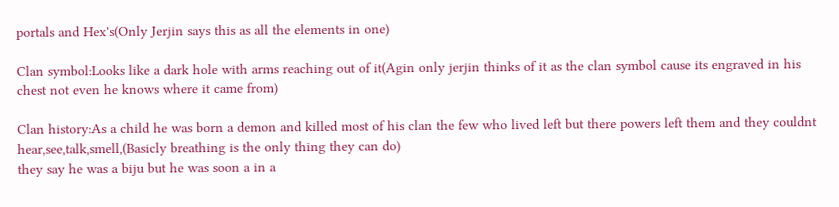portals and Hex's(Only Jerjin says this as all the elements in one)

Clan symbol:Looks like a dark hole with arms reaching out of it(Agin only jerjin thinks of it as the clan symbol cause its engraved in his chest not even he knows where it came from)

Clan history:As a child he was born a demon and killed most of his clan the few who lived left but there powers left them and they couldnt hear,see,talk,smell,(Basicly breathing is the only thing they can do)
they say he was a biju but he was soon a in a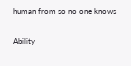human from so no one knows

Ability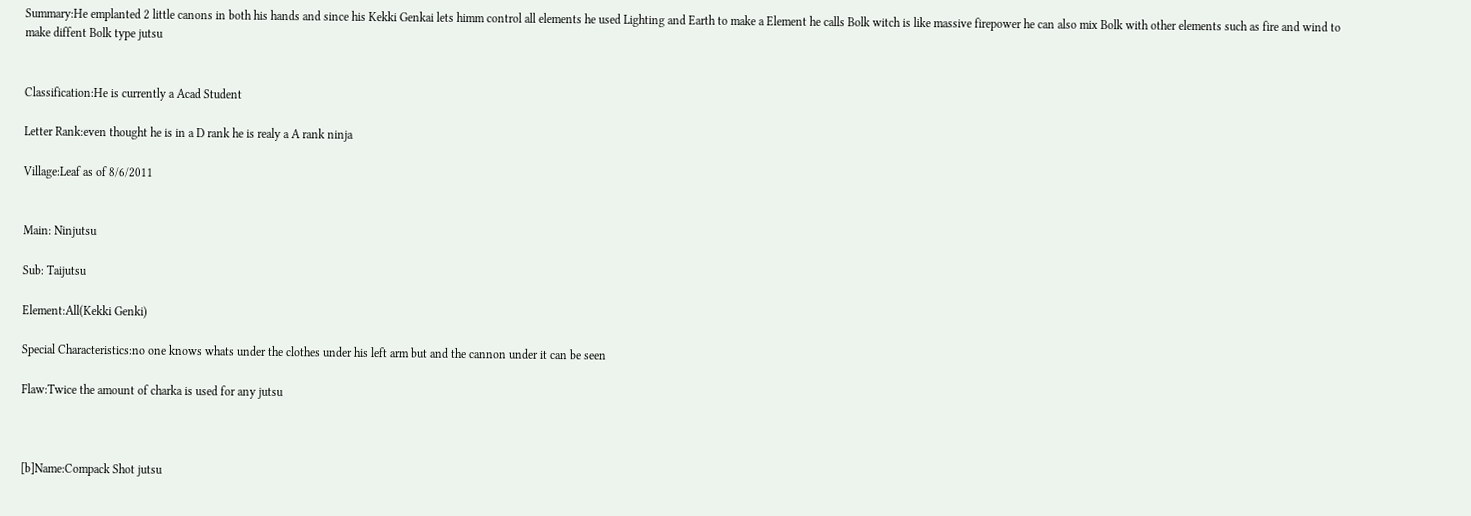Summary:He emplanted 2 little canons in both his hands and since his Kekki Genkai lets himm control all elements he used Lighting and Earth to make a Element he calls Bolk witch is like massive firepower he can also mix Bolk with other elements such as fire and wind to make diffent Bolk type jutsu


Classification:He is currently a Acad Student

Letter Rank:even thought he is in a D rank he is realy a A rank ninja

Village:Leaf as of 8/6/2011


Main: Ninjutsu

Sub: Taijutsu

Element:All(Kekki Genki)

Special Characteristics:no one knows whats under the clothes under his left arm but and the cannon under it can be seen

Flaw:Twice the amount of charka is used for any jutsu



[b]Name:Compack Shot jutsu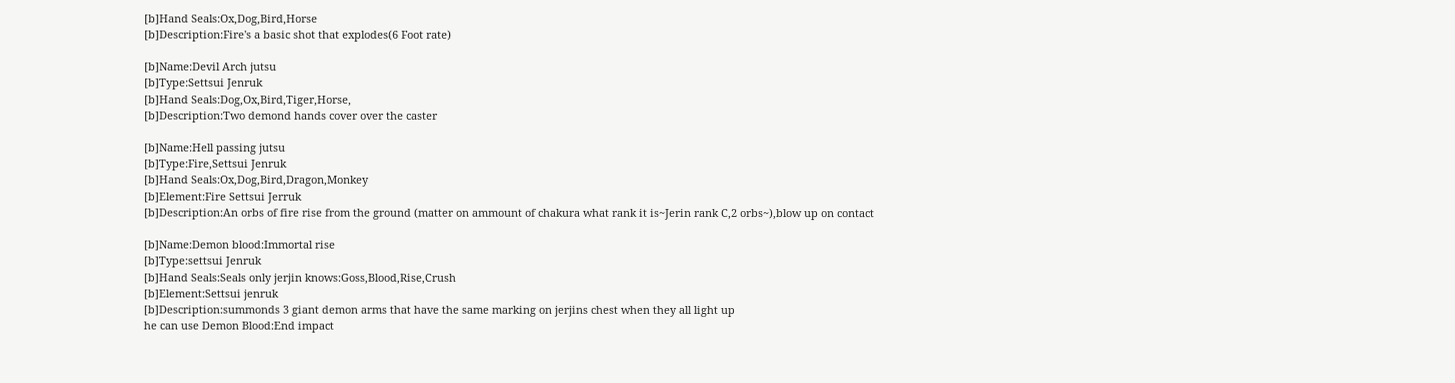[b]Hand Seals:Ox,Dog,Bird,Horse
[b]Description:Fire's a basic shot that explodes(6 Foot rate)

[b]Name:Devil Arch jutsu
[b]Type:Settsui Jenruk
[b]Hand Seals:Dog,Ox,Bird,Tiger,Horse,
[b]Description:Two demond hands cover over the caster

[b]Name:Hell passing jutsu
[b]Type:Fire,Settsui Jenruk
[b]Hand Seals:Ox,Dog,Bird,Dragon,Monkey
[b]Element:Fire Settsui Jerruk
[b]Description:An orbs of fire rise from the ground (matter on ammount of chakura what rank it is~Jerin rank C,2 orbs~),blow up on contact

[b]Name:Demon blood:Immortal rise
[b]Type:settsui Jenruk
[b]Hand Seals:Seals only jerjin knows:Goss,Blood,Rise,Crush
[b]Element:Settsui jenruk
[b]Description:summonds 3 giant demon arms that have the same marking on jerjins chest when they all light up
he can use Demon Blood:End impact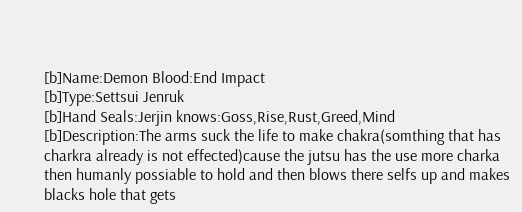[b]Name:Demon Blood:End Impact
[b]Type:Settsui Jenruk
[b]Hand Seals:Jerjin knows:Goss,Rise,Rust,Greed,Mind
[b]Description:The arms suck the life to make chakra(somthing that has charkra already is not effected)cause the jutsu has the use more charka then humanly possiable to hold and then blows there selfs up and makes blacks hole that gets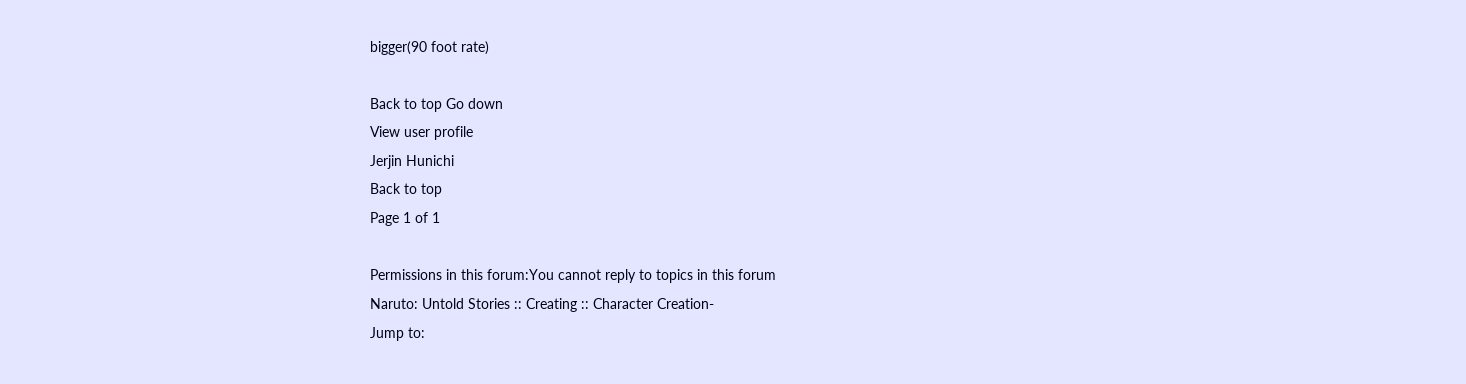bigger(90 foot rate)

Back to top Go down
View user profile
Jerjin Hunichi
Back to top
Page 1 of 1

Permissions in this forum:You cannot reply to topics in this forum
Naruto: Untold Stories :: Creating :: Character Creation-
Jump to: